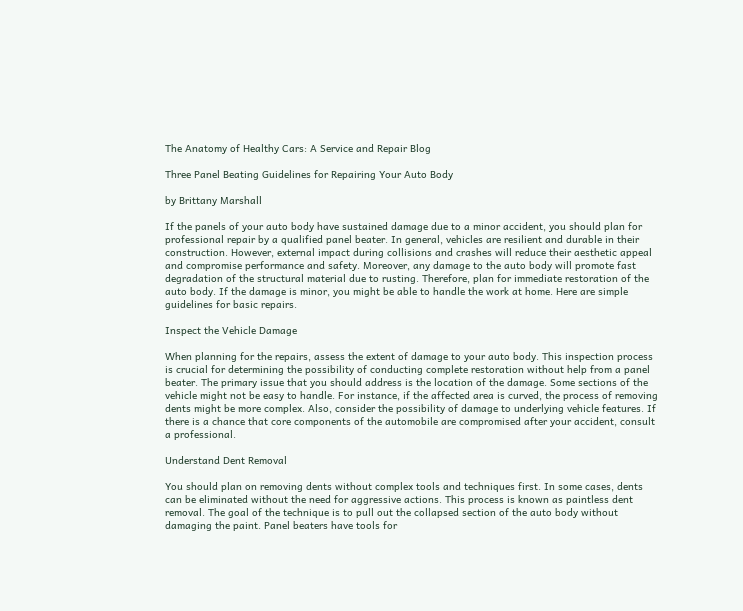The Anatomy of Healthy Cars: A Service and Repair Blog

Three Panel Beating Guidelines for Repairing Your Auto Body

by Brittany Marshall

If the panels of your auto body have sustained damage due to a minor accident, you should plan for professional repair by a qualified panel beater. In general, vehicles are resilient and durable in their construction. However, external impact during collisions and crashes will reduce their aesthetic appeal and compromise performance and safety. Moreover, any damage to the auto body will promote fast degradation of the structural material due to rusting. Therefore, plan for immediate restoration of the auto body. If the damage is minor, you might be able to handle the work at home. Here are simple guidelines for basic repairs.

Inspect the Vehicle Damage

When planning for the repairs, assess the extent of damage to your auto body. This inspection process is crucial for determining the possibility of conducting complete restoration without help from a panel beater. The primary issue that you should address is the location of the damage. Some sections of the vehicle might not be easy to handle. For instance, if the affected area is curved, the process of removing dents might be more complex. Also, consider the possibility of damage to underlying vehicle features. If there is a chance that core components of the automobile are compromised after your accident, consult a professional.

Understand Dent Removal

You should plan on removing dents without complex tools and techniques first. In some cases, dents can be eliminated without the need for aggressive actions. This process is known as paintless dent removal. The goal of the technique is to pull out the collapsed section of the auto body without damaging the paint. Panel beaters have tools for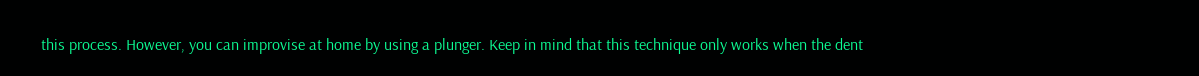this process. However, you can improvise at home by using a plunger. Keep in mind that this technique only works when the dent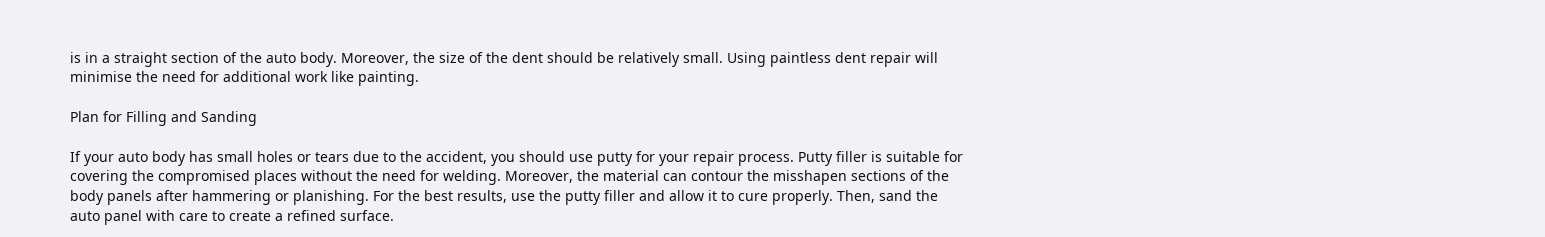is in a straight section of the auto body. Moreover, the size of the dent should be relatively small. Using paintless dent repair will minimise the need for additional work like painting.

Plan for Filling and Sanding

If your auto body has small holes or tears due to the accident, you should use putty for your repair process. Putty filler is suitable for covering the compromised places without the need for welding. Moreover, the material can contour the misshapen sections of the body panels after hammering or planishing. For the best results, use the putty filler and allow it to cure properly. Then, sand the auto panel with care to create a refined surface.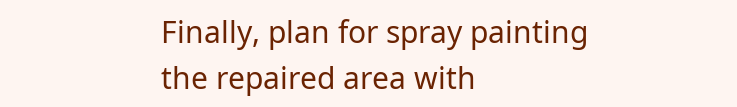Finally, plan for spray painting the repaired area with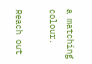a matching colour.

Reach out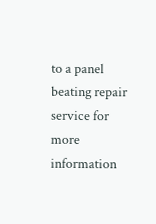to a panel beating repair service for more information